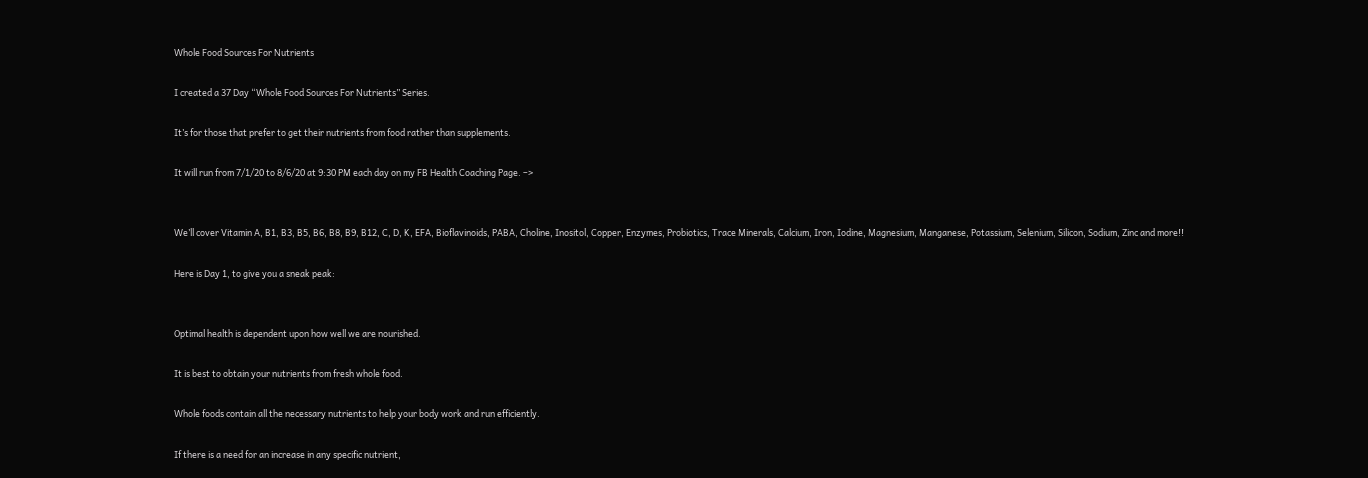Whole Food Sources For Nutrients

I created a 37 Day “Whole Food Sources For Nutrients” Series.

It’s for those that prefer to get their nutrients from food rather than supplements.

It will run from 7/1/20 to 8/6/20 at 9:30 PM each day on my FB Health Coaching Page. –>


We’ll cover Vitamin A, B1, B3, B5, B6, B8, B9, B12, C, D, K, EFA, Bioflavinoids, PABA, Choline, Inositol, Copper, Enzymes, Probiotics, Trace Minerals, Calcium, Iron, Iodine, Magnesium, Manganese, Potassium, Selenium, Silicon, Sodium, Zinc and more!!

Here is Day 1, to give you a sneak peak:


Optimal health is dependent upon how well we are nourished.

It is best to obtain your nutrients from fresh whole food.

Whole foods contain all the necessary nutrients to help your body work and run efficiently.

If there is a need for an increase in any specific nutrient,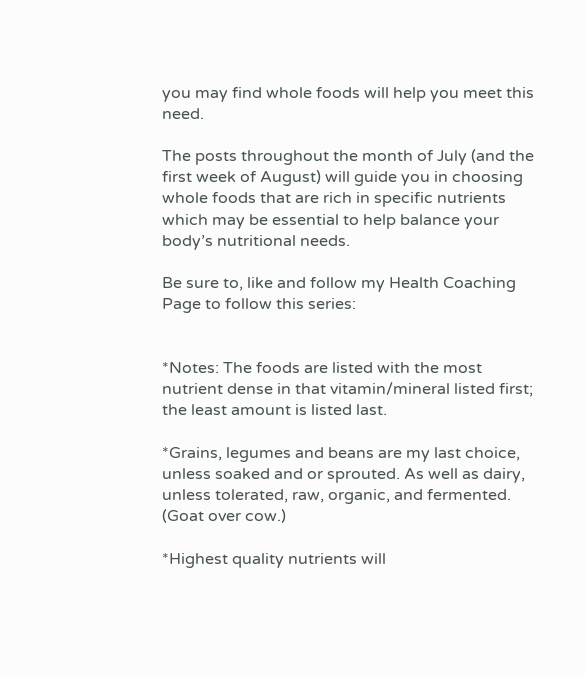you may find whole foods will help you meet this need.

The posts throughout the month of July (and the first week of August) will guide you in choosing whole foods that are rich in specific nutrients which may be essential to help balance your body’s nutritional needs.

Be sure to, like and follow my Health Coaching Page to follow this series:


*Notes: The foods are listed with the most nutrient dense in that vitamin/mineral listed first; the least amount is listed last.

*Grains, legumes and beans are my last choice, unless soaked and or sprouted. As well as dairy, unless tolerated, raw, organic, and fermented. (Goat over cow.)

*Highest quality nutrients will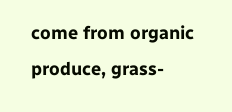come from organic produce, grass-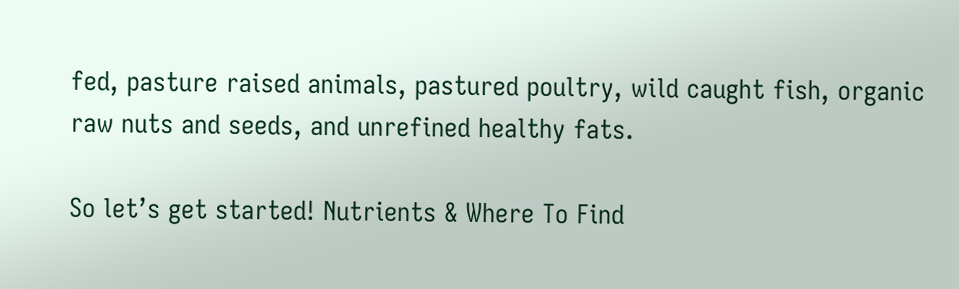fed, pasture raised animals, pastured poultry, wild caught fish, organic raw nuts and seeds, and unrefined healthy fats.

So let’s get started! Nutrients & Where To Find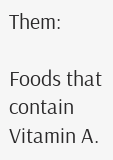Them:

Foods that contain Vitamin A.